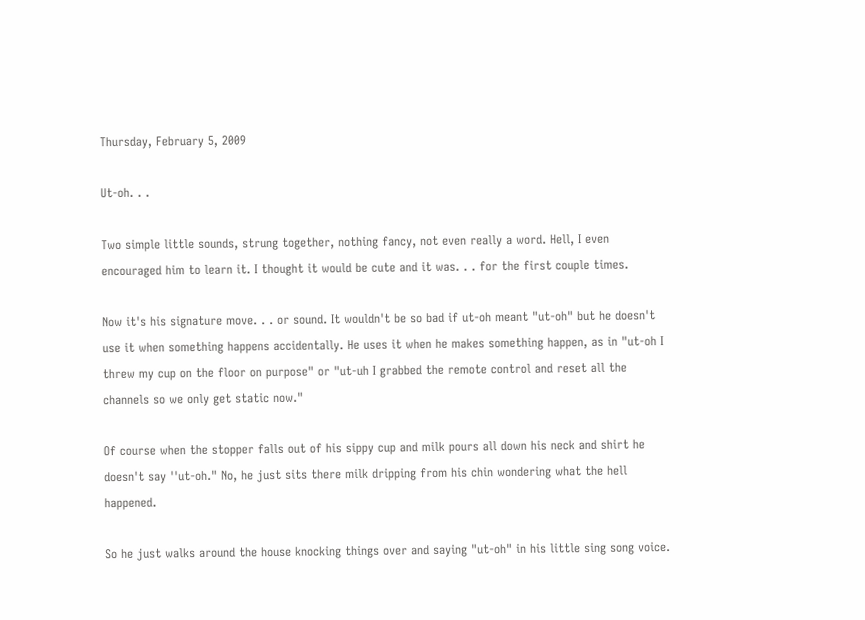Thursday, February 5, 2009

Ut-oh. . .

Two simple little sounds, strung together, nothing fancy, not even really a word. Hell, I even encouraged him to learn it. I thought it would be cute and it was. . . for the first couple times.

Now it's his signature move. . . or sound. It wouldn't be so bad if ut-oh meant "ut-oh" but he doesn't use it when something happens accidentally. He uses it when he makes something happen, as in "ut-oh I threw my cup on the floor on purpose" or "ut-uh I grabbed the remote control and reset all the channels so we only get static now."

Of course when the stopper falls out of his sippy cup and milk pours all down his neck and shirt he doesn't say ''ut-oh." No, he just sits there milk dripping from his chin wondering what the hell happened.

So he just walks around the house knocking things over and saying "ut-oh" in his little sing song voice.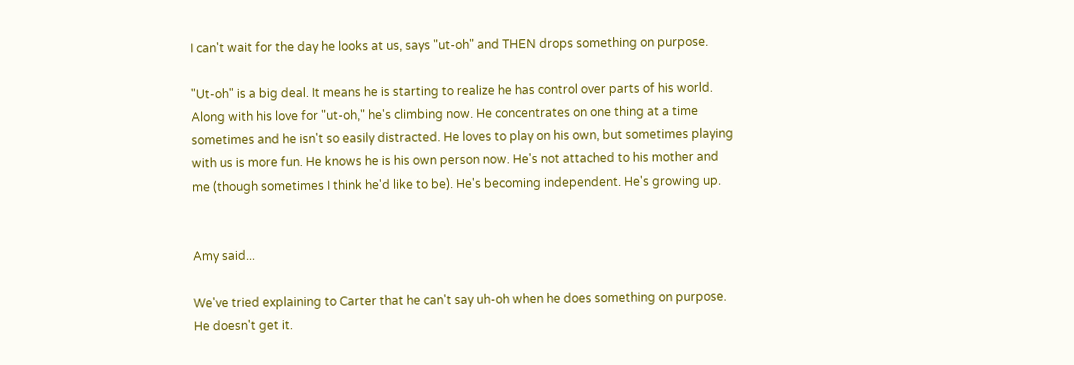I can't wait for the day he looks at us, says "ut-oh" and THEN drops something on purpose.

"Ut-oh" is a big deal. It means he is starting to realize he has control over parts of his world. Along with his love for "ut-oh," he's climbing now. He concentrates on one thing at a time sometimes and he isn't so easily distracted. He loves to play on his own, but sometimes playing with us is more fun. He knows he is his own person now. He's not attached to his mother and me (though sometimes I think he'd like to be). He's becoming independent. He's growing up.


Amy said...

We've tried explaining to Carter that he can't say uh-oh when he does something on purpose. He doesn't get it.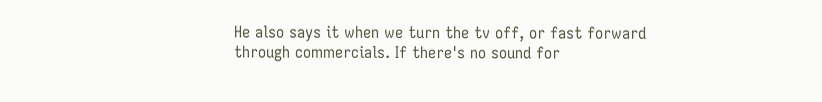He also says it when we turn the tv off, or fast forward through commercials. If there's no sound for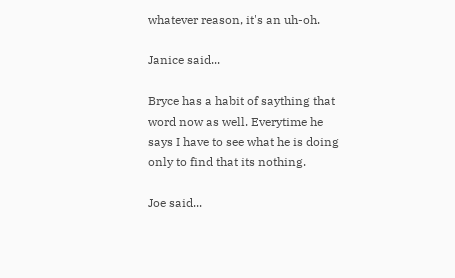whatever reason, it's an uh-oh.

Janice said...

Bryce has a habit of saything that word now as well. Everytime he says I have to see what he is doing only to find that its nothing.

Joe said...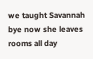we taught Savannah bye now she leaves rooms all day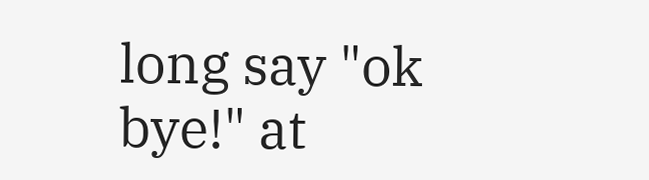long say "ok bye!" at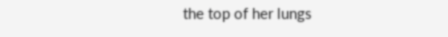the top of her lungs